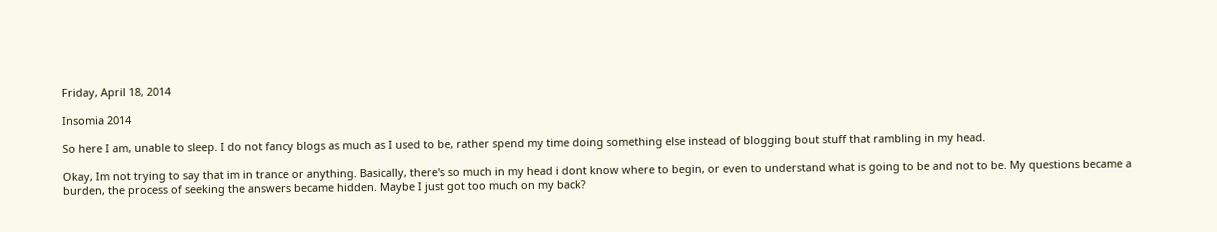Friday, April 18, 2014

Insomia 2014

So here I am, unable to sleep. I do not fancy blogs as much as I used to be, rather spend my time doing something else instead of blogging bout stuff that rambling in my head.

Okay, Im not trying to say that im in trance or anything. Basically, there's so much in my head i dont know where to begin, or even to understand what is going to be and not to be. My questions became a burden, the process of seeking the answers became hidden. Maybe I just got too much on my back?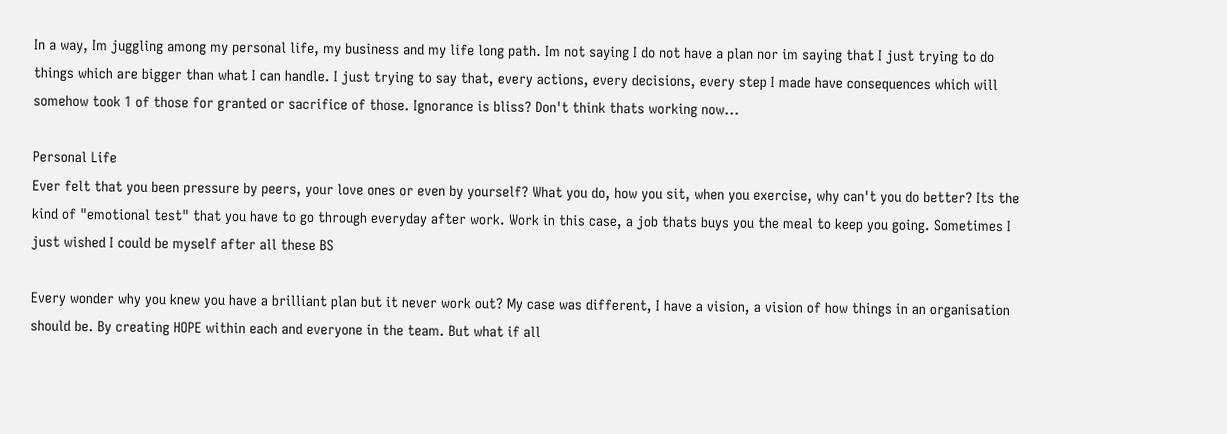In a way, Im juggling among my personal life, my business and my life long path. Im not saying I do not have a plan nor im saying that I just trying to do things which are bigger than what I can handle. I just trying to say that, every actions, every decisions, every step I made have consequences which will somehow took 1 of those for granted or sacrifice of those. Ignorance is bliss? Don't think thats working now...

Personal Life
Ever felt that you been pressure by peers, your love ones or even by yourself? What you do, how you sit, when you exercise, why can't you do better? Its the kind of "emotional test" that you have to go through everyday after work. Work in this case, a job thats buys you the meal to keep you going. Sometimes I just wished I could be myself after all these BS

Every wonder why you knew you have a brilliant plan but it never work out? My case was different, I have a vision, a vision of how things in an organisation should be. By creating HOPE within each and everyone in the team. But what if all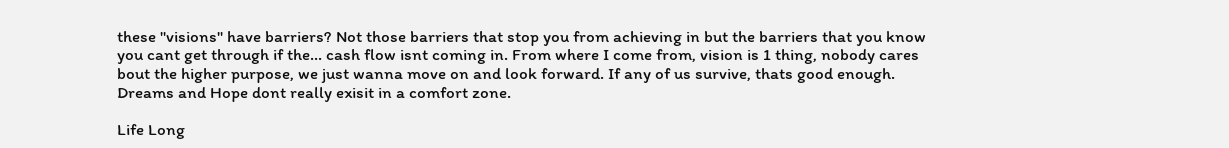these "visions" have barriers? Not those barriers that stop you from achieving in but the barriers that you know you cant get through if the... cash flow isnt coming in. From where I come from, vision is 1 thing, nobody cares bout the higher purpose, we just wanna move on and look forward. If any of us survive, thats good enough. Dreams and Hope dont really exisit in a comfort zone.

Life Long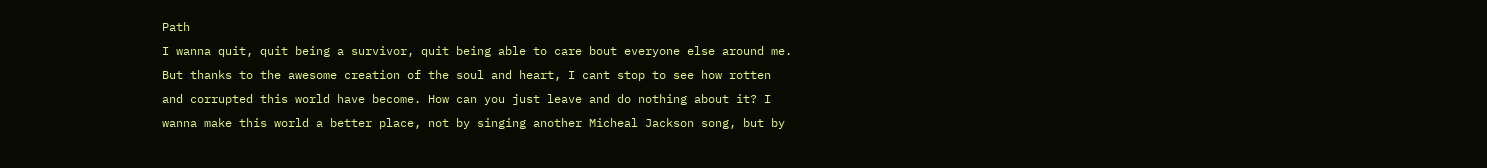Path
I wanna quit, quit being a survivor, quit being able to care bout everyone else around me. But thanks to the awesome creation of the soul and heart, I cant stop to see how rotten and corrupted this world have become. How can you just leave and do nothing about it? I wanna make this world a better place, not by singing another Micheal Jackson song, but by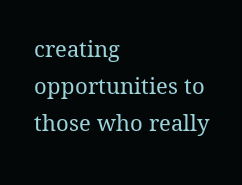creating opportunities to those who really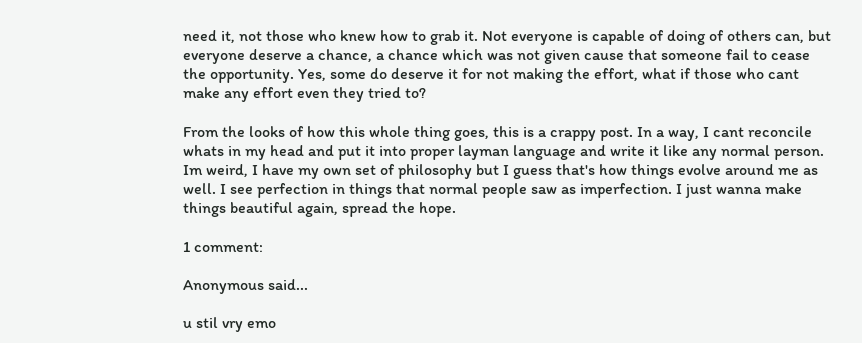need it, not those who knew how to grab it. Not everyone is capable of doing of others can, but everyone deserve a chance, a chance which was not given cause that someone fail to cease the opportunity. Yes, some do deserve it for not making the effort, what if those who cant make any effort even they tried to?

From the looks of how this whole thing goes, this is a crappy post. In a way, I cant reconcile whats in my head and put it into proper layman language and write it like any normal person. Im weird, I have my own set of philosophy but I guess that's how things evolve around me as well. I see perfection in things that normal people saw as imperfection. I just wanna make things beautiful again, spread the hope.

1 comment:

Anonymous said...

u stil vry emo